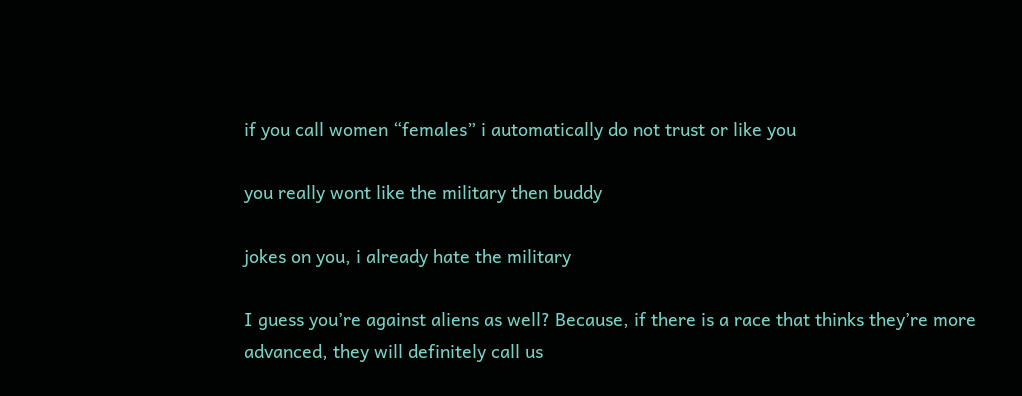if you call women “females” i automatically do not trust or like you

you really wont like the military then buddy

jokes on you, i already hate the military

I guess you’re against aliens as well? Because, if there is a race that thinks they’re more advanced, they will definitely call us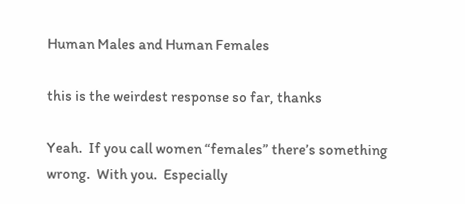Human Males and Human Females

this is the weirdest response so far, thanks

Yeah.  If you call women “females” there’s something wrong.  With you.  Especially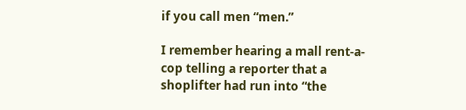if you call men “men.”

I remember hearing a mall rent-a-cop telling a reporter that a shoplifter had run into “the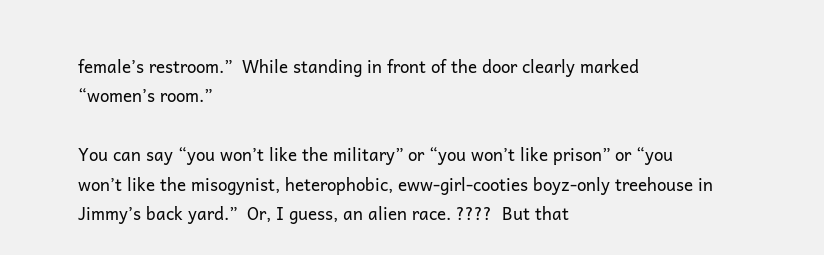female’s restroom.”  While standing in front of the door clearly marked “women’s room.”

You can say “you won’t like the military” or “you won’t like prison” or “you won’t like the misogynist, heterophobic, eww-girl-cooties boyz-only treehouse in Jimmy’s back yard.”  Or, I guess, an alien race. ????  But that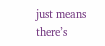just means there’s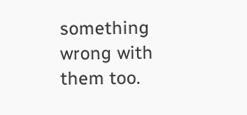something wrong with them too.